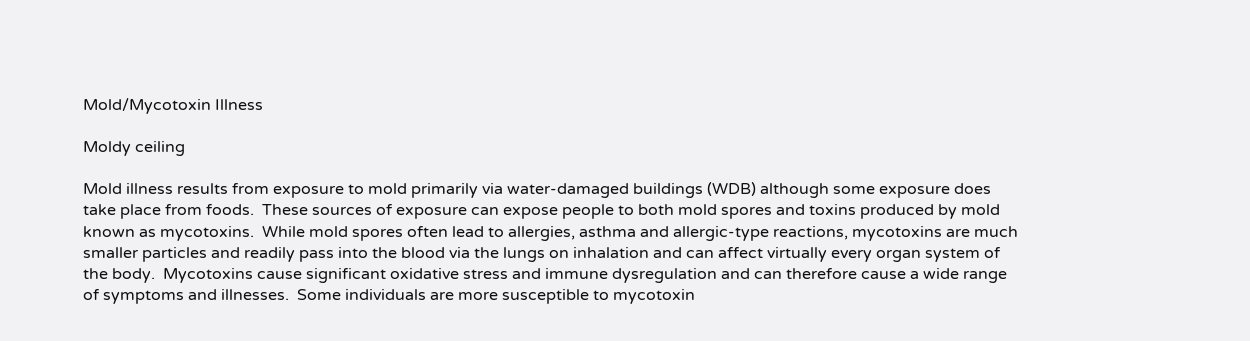Mold/Mycotoxin Illness

Moldy ceiling

Mold illness results from exposure to mold primarily via water-damaged buildings (WDB) although some exposure does take place from foods.  These sources of exposure can expose people to both mold spores and toxins produced by mold known as mycotoxins.  While mold spores often lead to allergies, asthma and allergic-type reactions, mycotoxins are much smaller particles and readily pass into the blood via the lungs on inhalation and can affect virtually every organ system of the body.  Mycotoxins cause significant oxidative stress and immune dysregulation and can therefore cause a wide range of symptoms and illnesses.  Some individuals are more susceptible to mycotoxin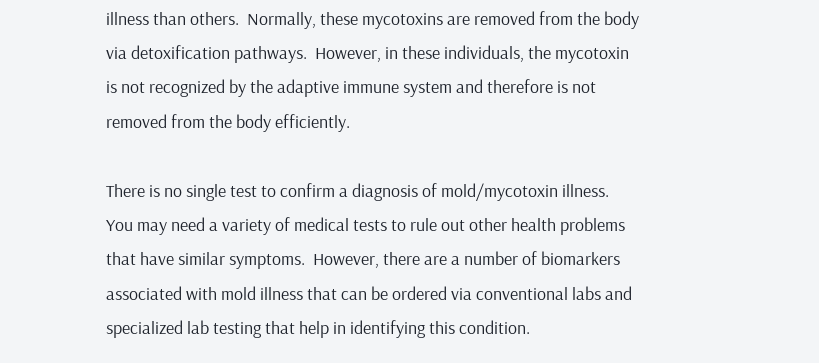illness than others.  Normally, these mycotoxins are removed from the body via detoxification pathways.  However, in these individuals, the mycotoxin is not recognized by the adaptive immune system and therefore is not removed from the body efficiently.

There is no single test to confirm a diagnosis of mold/mycotoxin illness.  You may need a variety of medical tests to rule out other health problems that have similar symptoms.  However, there are a number of biomarkers associated with mold illness that can be ordered via conventional labs and specialized lab testing that help in identifying this condition.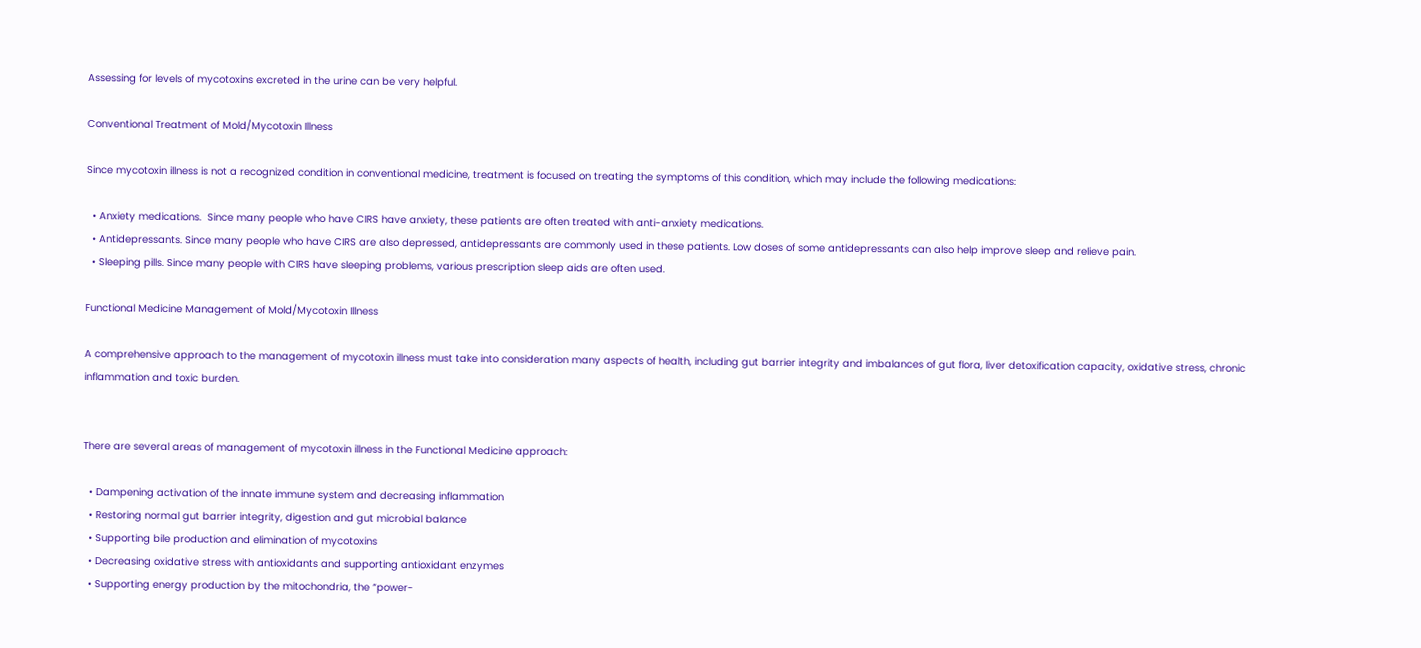Assessing for levels of mycotoxins excreted in the urine can be very helpful.

Conventional Treatment of Mold/Mycotoxin Illness

Since mycotoxin illness is not a recognized condition in conventional medicine, treatment is focused on treating the symptoms of this condition, which may include the following medications:

  • Anxiety medications.  Since many people who have CIRS have anxiety, these patients are often treated with anti-anxiety medications.
  • Antidepressants. Since many people who have CIRS are also depressed, antidepressants are commonly used in these patients. Low doses of some antidepressants can also help improve sleep and relieve pain.
  • Sleeping pills. Since many people with CIRS have sleeping problems, various prescription sleep aids are often used.

Functional Medicine Management of Mold/Mycotoxin Illness

A comprehensive approach to the management of mycotoxin illness must take into consideration many aspects of health, including gut barrier integrity and imbalances of gut flora, liver detoxification capacity, oxidative stress, chronic inflammation and toxic burden.


There are several areas of management of mycotoxin illness in the Functional Medicine approach:

  • Dampening activation of the innate immune system and decreasing inflammation
  • Restoring normal gut barrier integrity, digestion and gut microbial balance
  • Supporting bile production and elimination of mycotoxins
  • Decreasing oxidative stress with antioxidants and supporting antioxidant enzymes
  • Supporting energy production by the mitochondria, the “power-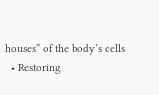houses” of the body’s cells
  • Restoring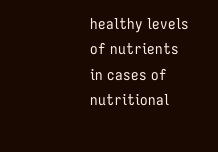healthy levels of nutrients in cases of nutritional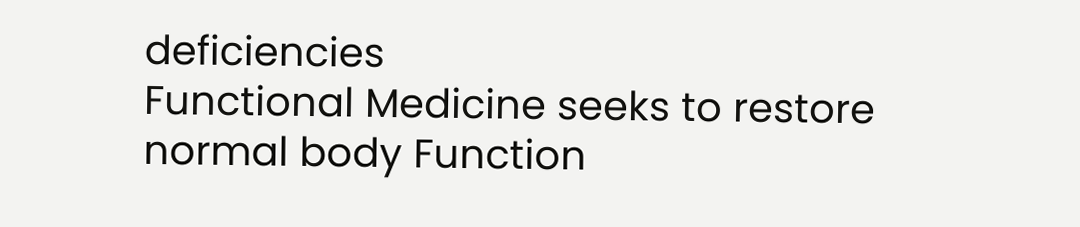deficiencies
Functional Medicine seeks to restore normal body Function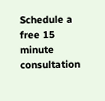Schedule a free 15 minute consultation